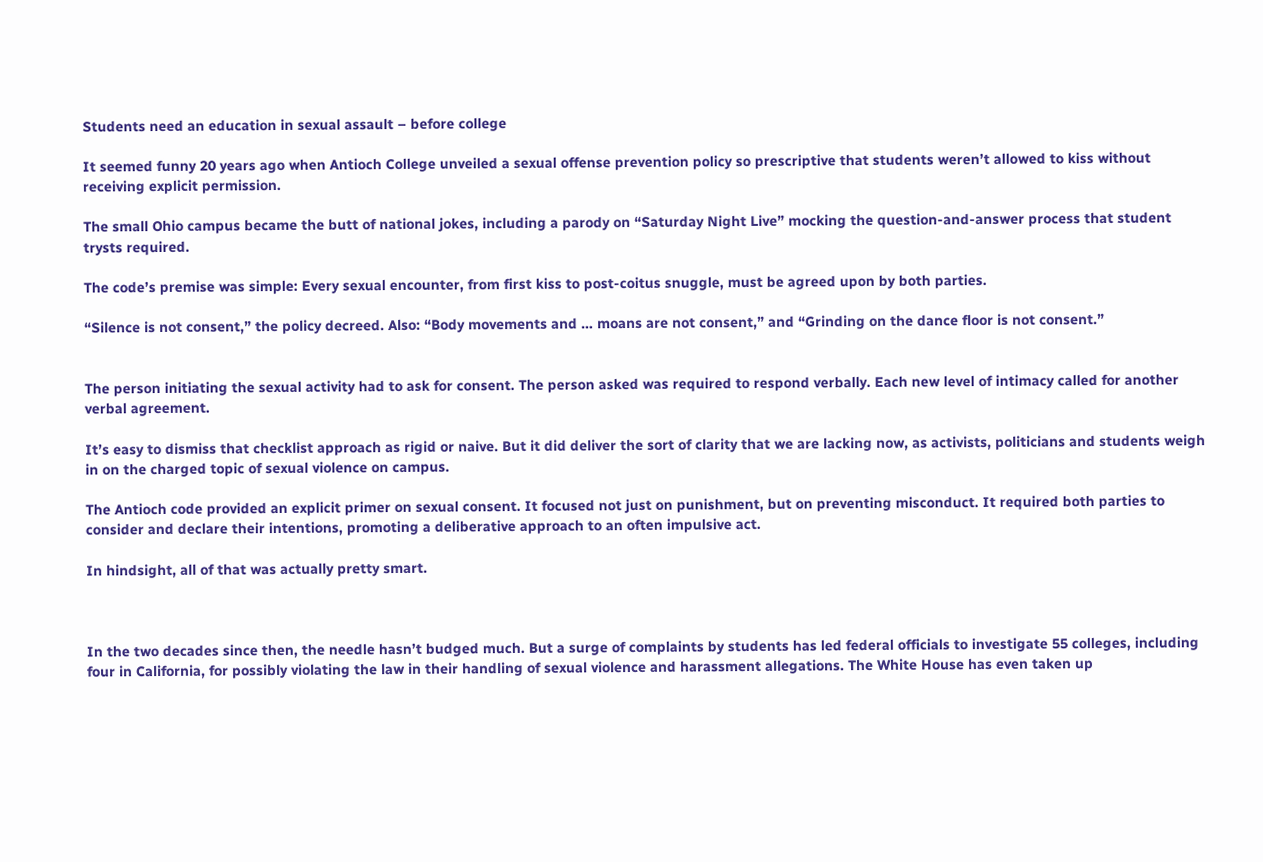Students need an education in sexual assault – before college

It seemed funny 20 years ago when Antioch College unveiled a sexual offense prevention policy so prescriptive that students weren’t allowed to kiss without receiving explicit permission.

The small Ohio campus became the butt of national jokes, including a parody on “Saturday Night Live” mocking the question-and-answer process that student trysts required.

The code’s premise was simple: Every sexual encounter, from first kiss to post-coitus snuggle, must be agreed upon by both parties.

“Silence is not consent,” the policy decreed. Also: “Body movements and … moans are not consent,” and “Grinding on the dance floor is not consent.”


The person initiating the sexual activity had to ask for consent. The person asked was required to respond verbally. Each new level of intimacy called for another verbal agreement.

It’s easy to dismiss that checklist approach as rigid or naive. But it did deliver the sort of clarity that we are lacking now, as activists, politicians and students weigh in on the charged topic of sexual violence on campus.

The Antioch code provided an explicit primer on sexual consent. It focused not just on punishment, but on preventing misconduct. It required both parties to consider and declare their intentions, promoting a deliberative approach to an often impulsive act.

In hindsight, all of that was actually pretty smart.



In the two decades since then, the needle hasn’t budged much. But a surge of complaints by students has led federal officials to investigate 55 colleges, including four in California, for possibly violating the law in their handling of sexual violence and harassment allegations. The White House has even taken up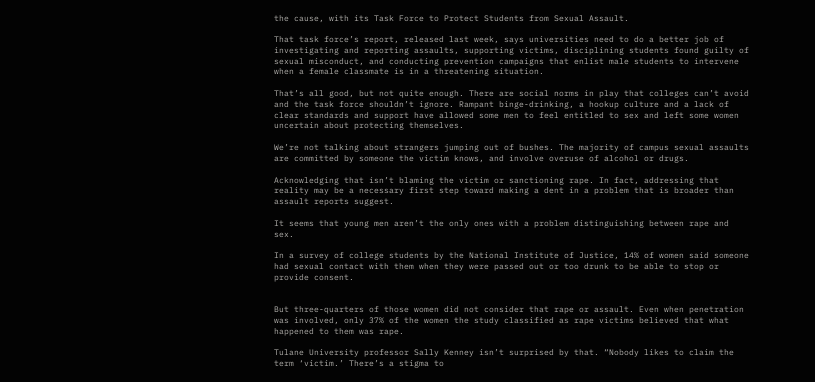the cause, with its Task Force to Protect Students from Sexual Assault.

That task force’s report, released last week, says universities need to do a better job of investigating and reporting assaults, supporting victims, disciplining students found guilty of sexual misconduct, and conducting prevention campaigns that enlist male students to intervene when a female classmate is in a threatening situation.

That’s all good, but not quite enough. There are social norms in play that colleges can’t avoid and the task force shouldn’t ignore. Rampant binge-drinking, a hookup culture and a lack of clear standards and support have allowed some men to feel entitled to sex and left some women uncertain about protecting themselves.

We’re not talking about strangers jumping out of bushes. The majority of campus sexual assaults are committed by someone the victim knows, and involve overuse of alcohol or drugs.

Acknowledging that isn’t blaming the victim or sanctioning rape. In fact, addressing that reality may be a necessary first step toward making a dent in a problem that is broader than assault reports suggest.

It seems that young men aren’t the only ones with a problem distinguishing between rape and sex.

In a survey of college students by the National Institute of Justice, 14% of women said someone had sexual contact with them when they were passed out or too drunk to be able to stop or provide consent.


But three-quarters of those women did not consider that rape or assault. Even when penetration was involved, only 37% of the women the study classified as rape victims believed that what happened to them was rape.

Tulane University professor Sally Kenney isn’t surprised by that. “Nobody likes to claim the term ‘victim.’ There’s a stigma to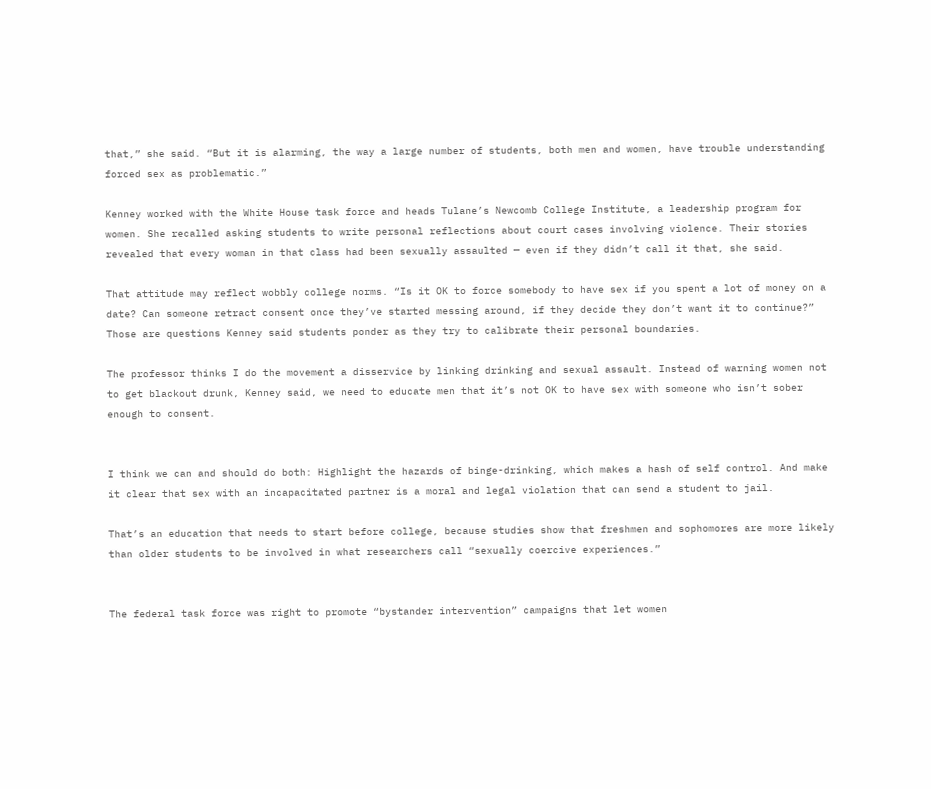that,” she said. “But it is alarming, the way a large number of students, both men and women, have trouble understanding forced sex as problematic.”

Kenney worked with the White House task force and heads Tulane’s Newcomb College Institute, a leadership program for women. She recalled asking students to write personal reflections about court cases involving violence. Their stories revealed that every woman in that class had been sexually assaulted — even if they didn’t call it that, she said.

That attitude may reflect wobbly college norms. “Is it OK to force somebody to have sex if you spent a lot of money on a date? Can someone retract consent once they’ve started messing around, if they decide they don’t want it to continue?” Those are questions Kenney said students ponder as they try to calibrate their personal boundaries.

The professor thinks I do the movement a disservice by linking drinking and sexual assault. Instead of warning women not to get blackout drunk, Kenney said, we need to educate men that it’s not OK to have sex with someone who isn’t sober enough to consent.


I think we can and should do both: Highlight the hazards of binge-drinking, which makes a hash of self control. And make it clear that sex with an incapacitated partner is a moral and legal violation that can send a student to jail.

That’s an education that needs to start before college, because studies show that freshmen and sophomores are more likely than older students to be involved in what researchers call “sexually coercive experiences.”


The federal task force was right to promote “bystander intervention” campaigns that let women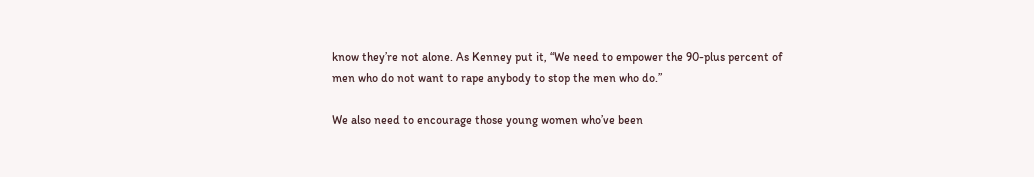know they’re not alone. As Kenney put it, “We need to empower the 90-plus percent of men who do not want to rape anybody to stop the men who do.”

We also need to encourage those young women who’ve been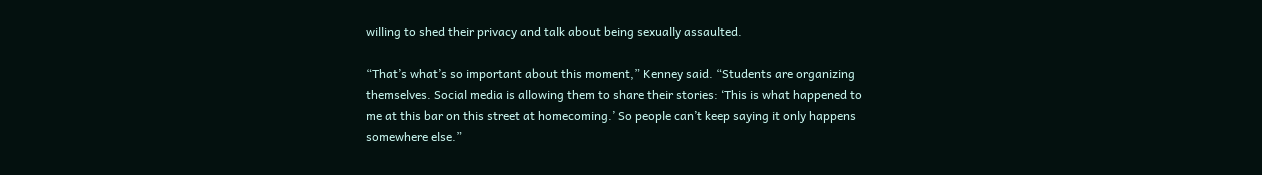willing to shed their privacy and talk about being sexually assaulted.

“That’s what’s so important about this moment,” Kenney said. “Students are organizing themselves. Social media is allowing them to share their stories: ‘This is what happened to me at this bar on this street at homecoming.’ So people can’t keep saying it only happens somewhere else.”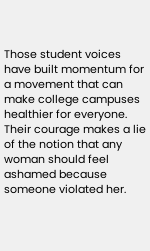Those student voices have built momentum for a movement that can make college campuses healthier for everyone. Their courage makes a lie of the notion that any woman should feel ashamed because someone violated her.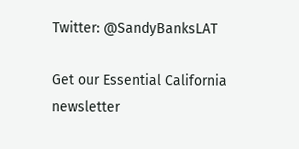Twitter: @SandyBanksLAT

Get our Essential California newsletter